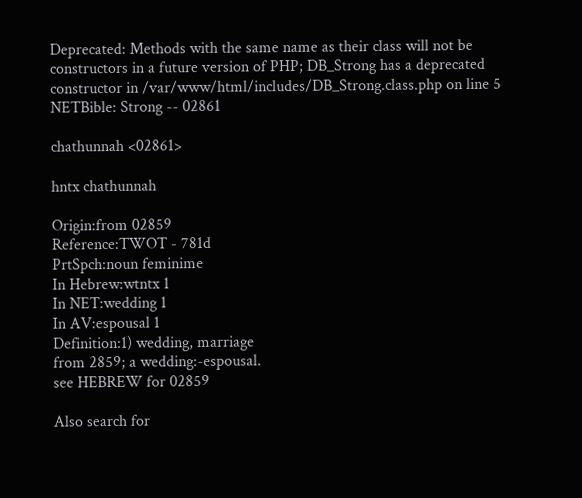Deprecated: Methods with the same name as their class will not be constructors in a future version of PHP; DB_Strong has a deprecated constructor in /var/www/html/includes/DB_Strong.class.php on line 5
NETBible: Strong -- 02861

chathunnah <02861>

hntx chathunnah

Origin:from 02859
Reference:TWOT - 781d
PrtSpch:noun feminime
In Hebrew:wtntx 1
In NET:wedding 1
In AV:espousal 1
Definition:1) wedding, marriage
from 2859; a wedding:-espousal.
see HEBREW for 02859

Also search for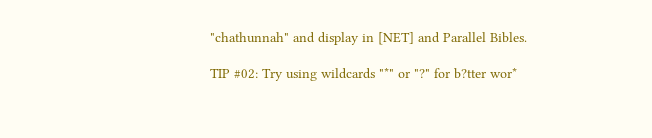"chathunnah" and display in [NET] and Parallel Bibles.

TIP #02: Try using wildcards "*" or "?" for b?tter wor*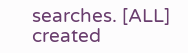searches. [ALL]
created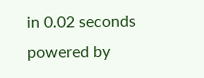in 0.02 seconds
powered by